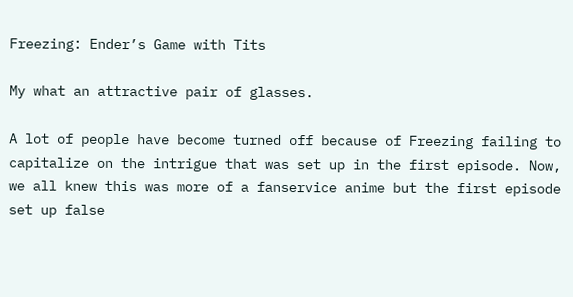Freezing: Ender’s Game with Tits

My what an attractive pair of glasses.

A lot of people have become turned off because of Freezing failing to capitalize on the intrigue that was set up in the first episode. Now, we all knew this was more of a fanservice anime but the first episode set up false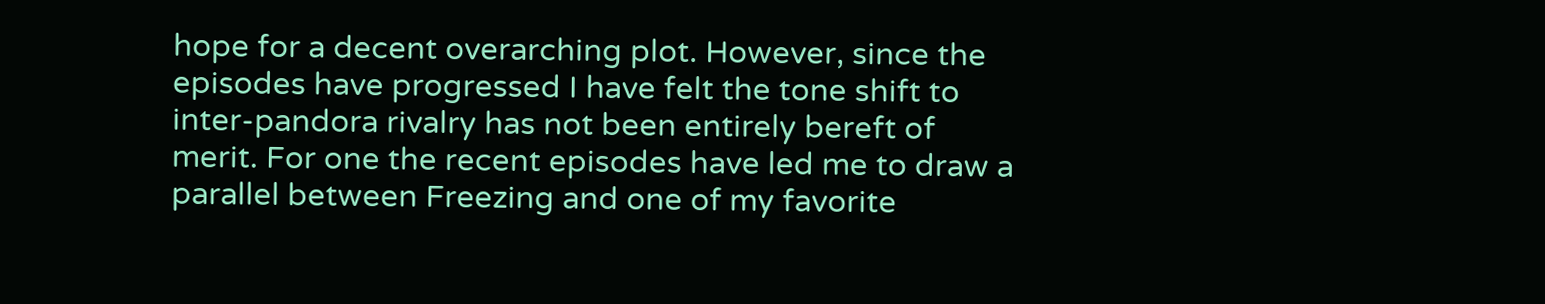hope for a decent overarching plot. However, since the episodes have progressed I have felt the tone shift to inter-pandora rivalry has not been entirely bereft of merit. For one the recent episodes have led me to draw a parallel between Freezing and one of my favorite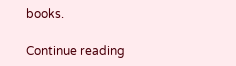books.

Continue reading